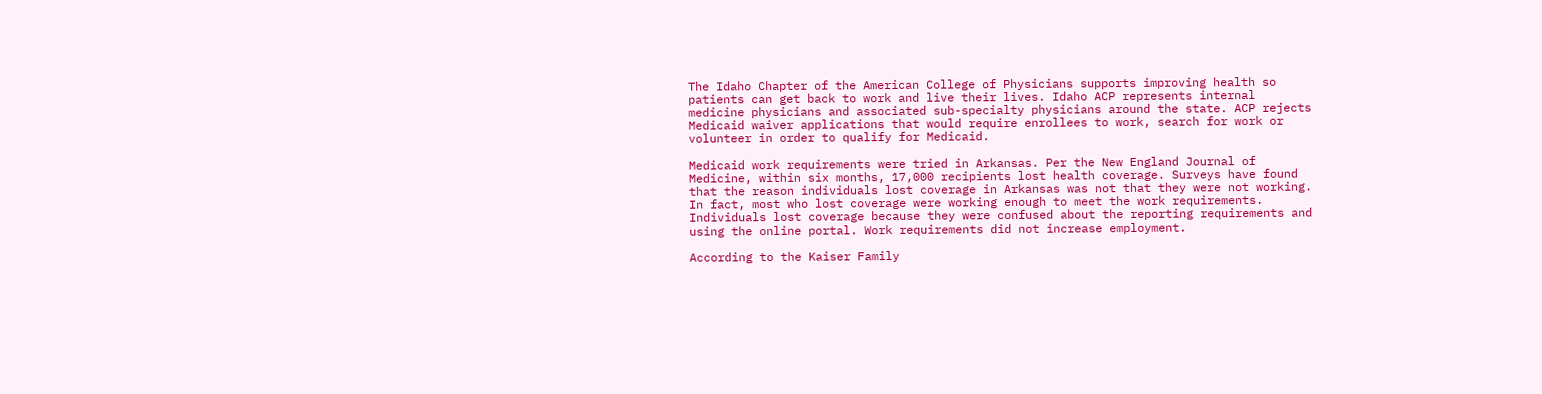The Idaho Chapter of the American College of Physicians supports improving health so patients can get back to work and live their lives. Idaho ACP represents internal medicine physicians and associated sub-specialty physicians around the state. ACP rejects Medicaid waiver applications that would require enrollees to work, search for work or volunteer in order to qualify for Medicaid.

Medicaid work requirements were tried in Arkansas. Per the New England Journal of Medicine, within six months, 17,000 recipients lost health coverage. Surveys have found that the reason individuals lost coverage in Arkansas was not that they were not working. In fact, most who lost coverage were working enough to meet the work requirements. Individuals lost coverage because they were confused about the reporting requirements and using the online portal. Work requirements did not increase employment.

According to the Kaiser Family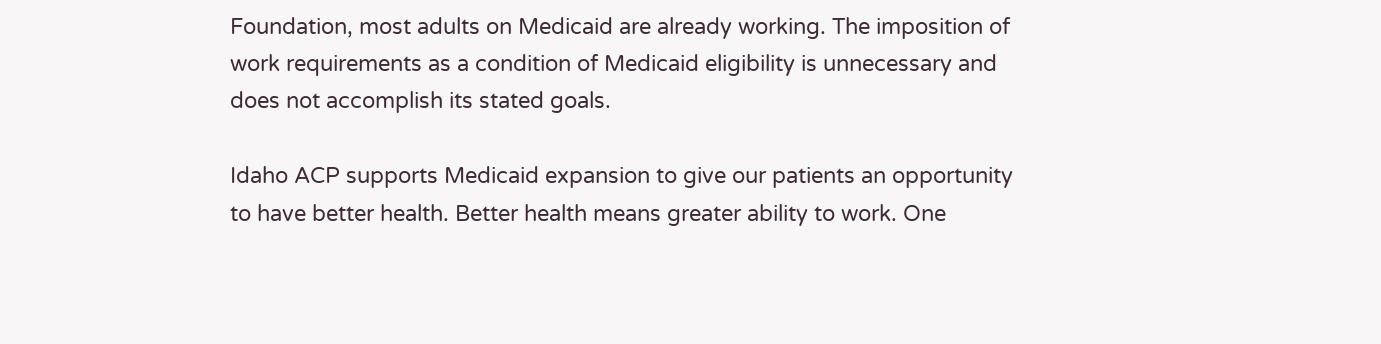Foundation, most adults on Medicaid are already working. The imposition of work requirements as a condition of Medicaid eligibility is unnecessary and does not accomplish its stated goals.

Idaho ACP supports Medicaid expansion to give our patients an opportunity to have better health. Better health means greater ability to work. One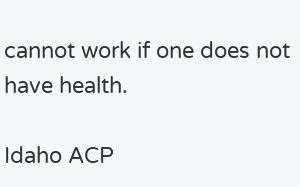cannot work if one does not have health.

Idaho ACP